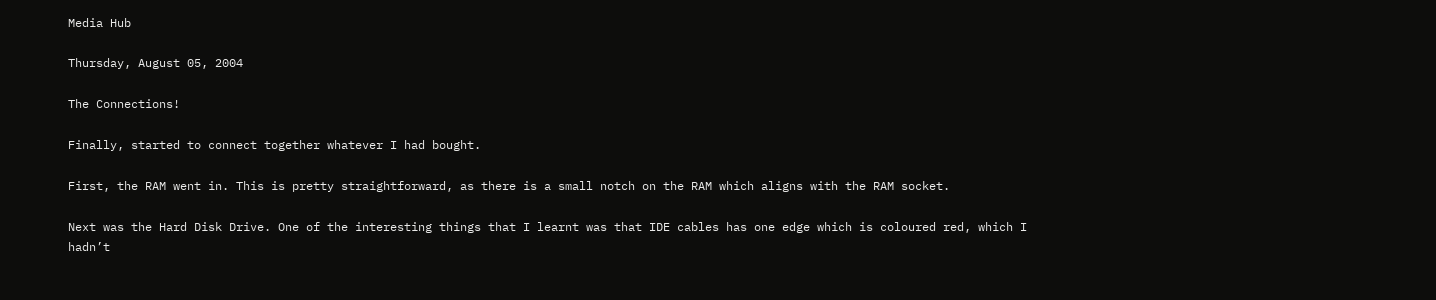Media Hub

Thursday, August 05, 2004

The Connections!

Finally, started to connect together whatever I had bought.

First, the RAM went in. This is pretty straightforward, as there is a small notch on the RAM which aligns with the RAM socket.

Next was the Hard Disk Drive. One of the interesting things that I learnt was that IDE cables has one edge which is coloured red, which I hadn’t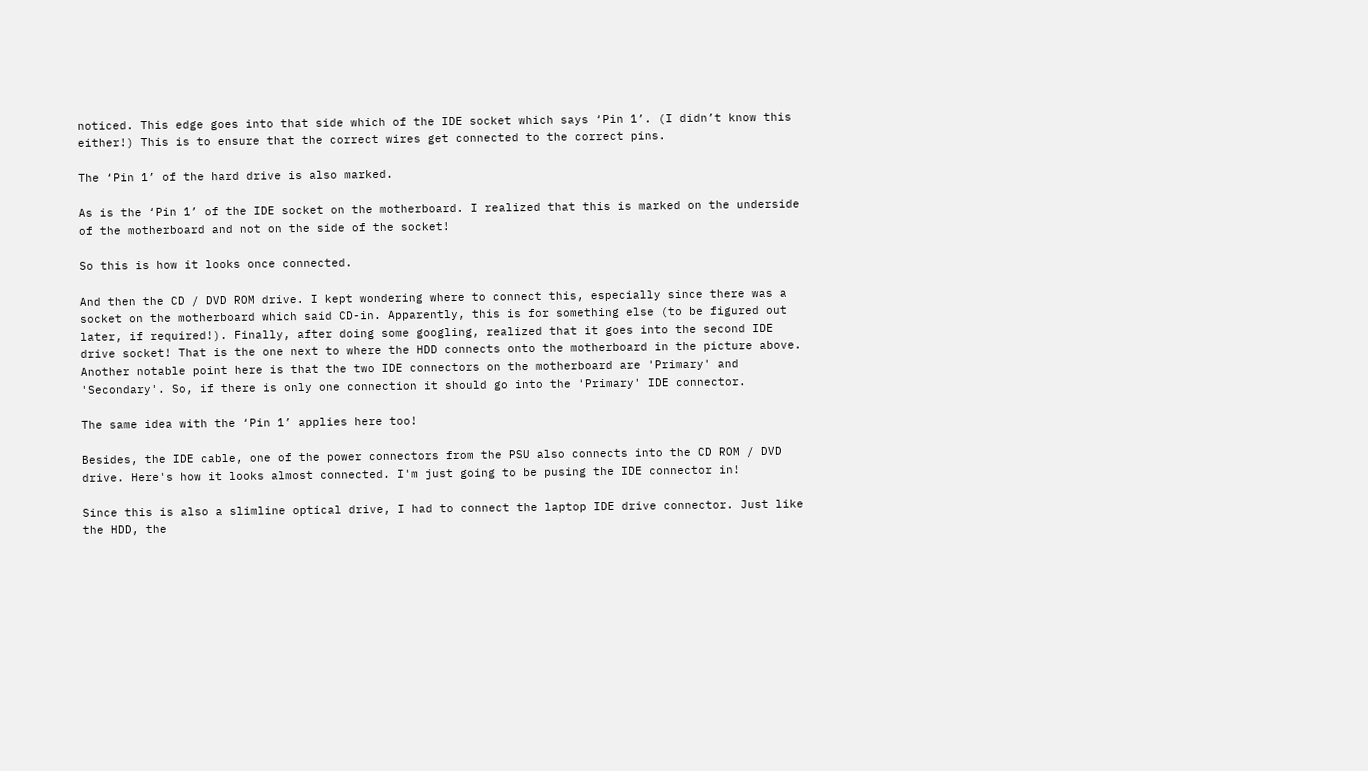noticed. This edge goes into that side which of the IDE socket which says ‘Pin 1’. (I didn’t know this either!) This is to ensure that the correct wires get connected to the correct pins.

The ‘Pin 1’ of the hard drive is also marked.

As is the ‘Pin 1’ of the IDE socket on the motherboard. I realized that this is marked on the underside of the motherboard and not on the side of the socket!

So this is how it looks once connected.

And then the CD / DVD ROM drive. I kept wondering where to connect this, especially since there was a socket on the motherboard which said CD-in. Apparently, this is for something else (to be figured out later, if required!). Finally, after doing some googling, realized that it goes into the second IDE drive socket! That is the one next to where the HDD connects onto the motherboard in the picture above. Another notable point here is that the two IDE connectors on the motherboard are 'Primary' and 'Secondary'. So, if there is only one connection it should go into the 'Primary' IDE connector.

The same idea with the ‘Pin 1’ applies here too!

Besides, the IDE cable, one of the power connectors from the PSU also connects into the CD ROM / DVD drive. Here's how it looks almost connected. I'm just going to be pusing the IDE connector in!

Since this is also a slimline optical drive, I had to connect the laptop IDE drive connector. Just like the HDD, the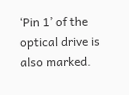‘Pin 1’ of the optical drive is also marked.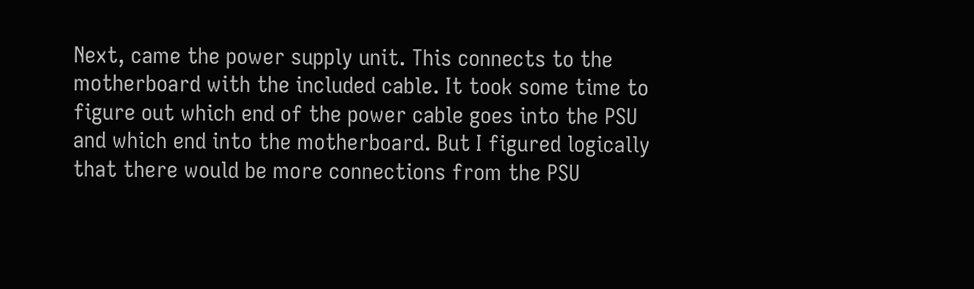Next, came the power supply unit. This connects to the motherboard with the included cable. It took some time to figure out which end of the power cable goes into the PSU and which end into the motherboard. But I figured logically that there would be more connections from the PSU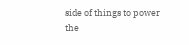side of things to power the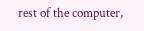rest of the computer,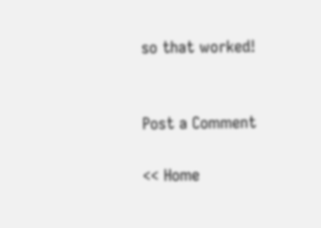so that worked!


Post a Comment

<< Home